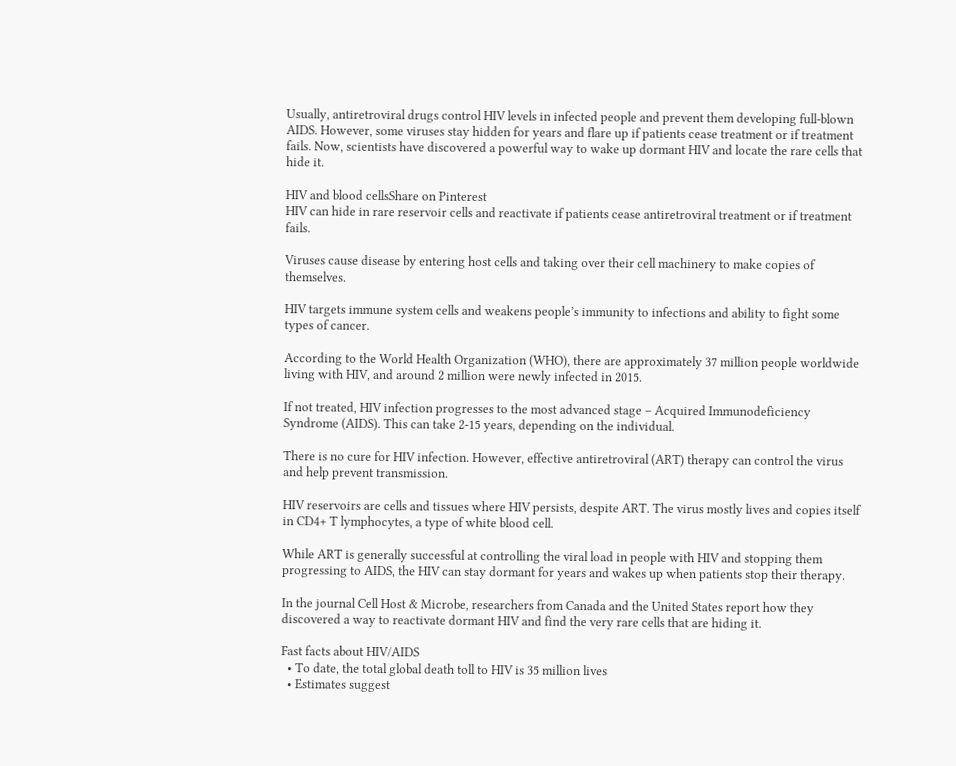Usually, antiretroviral drugs control HIV levels in infected people and prevent them developing full-blown AIDS. However, some viruses stay hidden for years and flare up if patients cease treatment or if treatment fails. Now, scientists have discovered a powerful way to wake up dormant HIV and locate the rare cells that hide it.

HIV and blood cellsShare on Pinterest
HIV can hide in rare reservoir cells and reactivate if patients cease antiretroviral treatment or if treatment fails.

Viruses cause disease by entering host cells and taking over their cell machinery to make copies of themselves.

HIV targets immune system cells and weakens people’s immunity to infections and ability to fight some types of cancer.

According to the World Health Organization (WHO), there are approximately 37 million people worldwide living with HIV, and around 2 million were newly infected in 2015.

If not treated, HIV infection progresses to the most advanced stage – Acquired Immunodeficiency Syndrome (AIDS). This can take 2-15 years, depending on the individual.

There is no cure for HIV infection. However, effective antiretroviral (ART) therapy can control the virus and help prevent transmission.

HIV reservoirs are cells and tissues where HIV persists, despite ART. The virus mostly lives and copies itself in CD4+ T lymphocytes, a type of white blood cell.

While ART is generally successful at controlling the viral load in people with HIV and stopping them progressing to AIDS, the HIV can stay dormant for years and wakes up when patients stop their therapy.

In the journal Cell Host & Microbe, researchers from Canada and the United States report how they discovered a way to reactivate dormant HIV and find the very rare cells that are hiding it.

Fast facts about HIV/AIDS
  • To date, the total global death toll to HIV is 35 million lives
  • Estimates suggest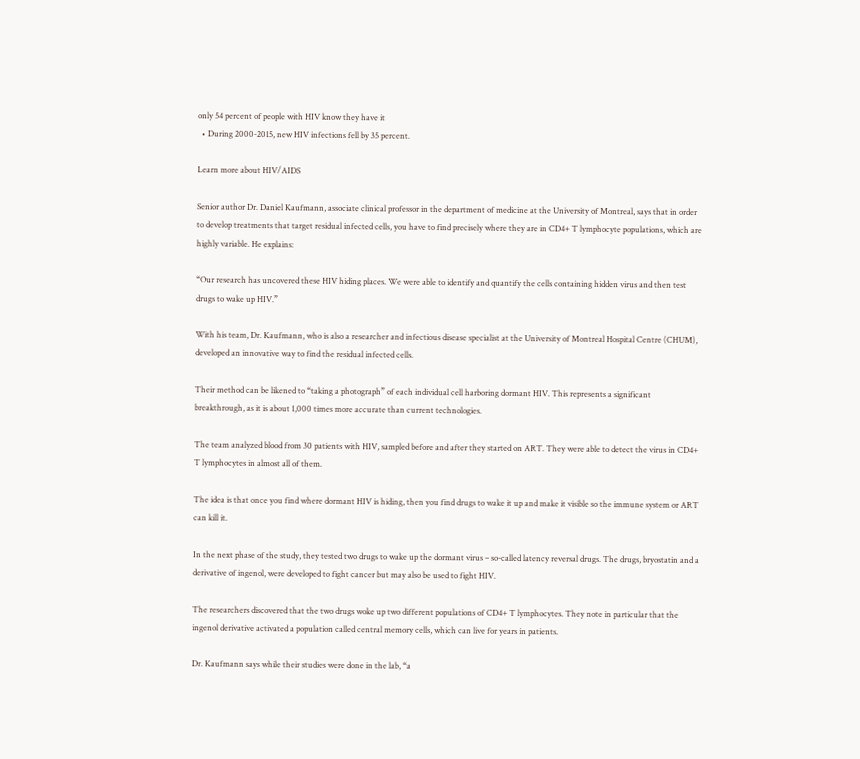only 54 percent of people with HIV know they have it
  • During 2000-2015, new HIV infections fell by 35 percent.

Learn more about HIV/AIDS

Senior author Dr. Daniel Kaufmann, associate clinical professor in the department of medicine at the University of Montreal, says that in order to develop treatments that target residual infected cells, you have to find precisely where they are in CD4+ T lymphocyte populations, which are highly variable. He explains:

“Our research has uncovered these HIV hiding places. We were able to identify and quantify the cells containing hidden virus and then test drugs to wake up HIV.”

With his team, Dr. Kaufmann, who is also a researcher and infectious disease specialist at the University of Montreal Hospital Centre (CHUM), developed an innovative way to find the residual infected cells.

Their method can be likened to “taking a photograph” of each individual cell harboring dormant HIV. This represents a significant breakthrough, as it is about 1,000 times more accurate than current technologies.

The team analyzed blood from 30 patients with HIV, sampled before and after they started on ART. They were able to detect the virus in CD4+ T lymphocytes in almost all of them.

The idea is that once you find where dormant HIV is hiding, then you find drugs to wake it up and make it visible so the immune system or ART can kill it.

In the next phase of the study, they tested two drugs to wake up the dormant virus – so-called latency reversal drugs. The drugs, bryostatin and a derivative of ingenol, were developed to fight cancer but may also be used to fight HIV.

The researchers discovered that the two drugs woke up two different populations of CD4+ T lymphocytes. They note in particular that the ingenol derivative activated a population called central memory cells, which can live for years in patients.

Dr. Kaufmann says while their studies were done in the lab, “a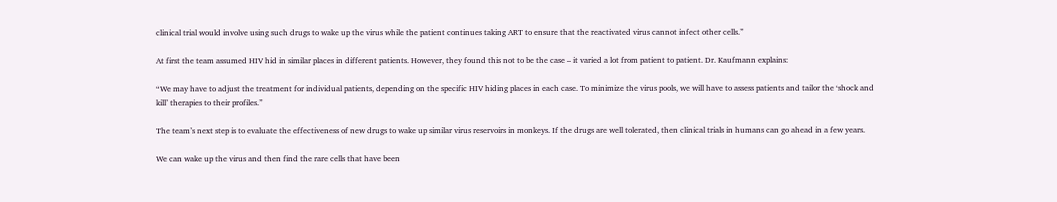clinical trial would involve using such drugs to wake up the virus while the patient continues taking ART to ensure that the reactivated virus cannot infect other cells.”

At first the team assumed HIV hid in similar places in different patients. However, they found this not to be the case – it varied a lot from patient to patient. Dr. Kaufmann explains:

“We may have to adjust the treatment for individual patients, depending on the specific HIV hiding places in each case. To minimize the virus pools, we will have to assess patients and tailor the ‘shock and kill’ therapies to their profiles.”

The team’s next step is to evaluate the effectiveness of new drugs to wake up similar virus reservoirs in monkeys. If the drugs are well tolerated, then clinical trials in humans can go ahead in a few years.

We can wake up the virus and then find the rare cells that have been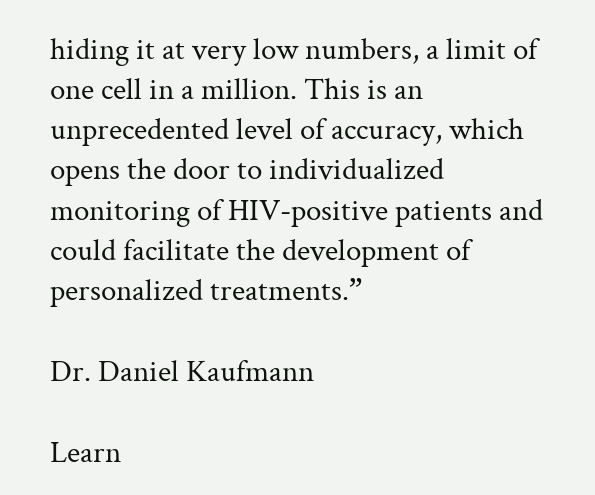hiding it at very low numbers, a limit of one cell in a million. This is an unprecedented level of accuracy, which opens the door to individualized monitoring of HIV-positive patients and could facilitate the development of personalized treatments.”

Dr. Daniel Kaufmann

Learn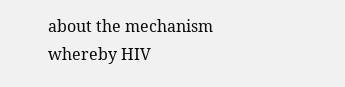about the mechanism whereby HIV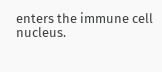enters the immune cell nucleus.